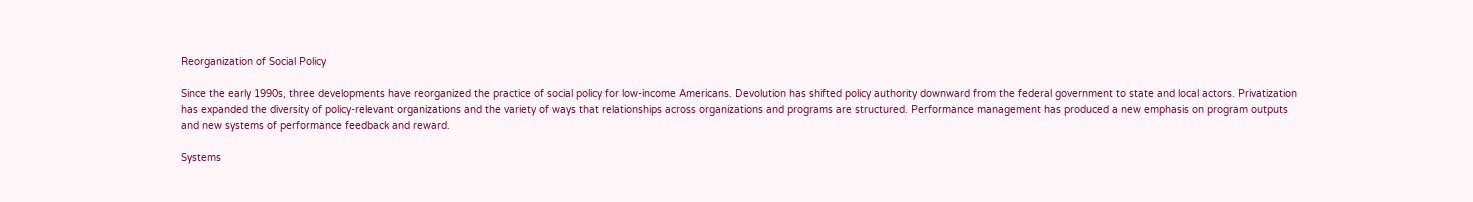Reorganization of Social Policy

Since the early 1990s, three developments have reorganized the practice of social policy for low-income Americans. Devolution has shifted policy authority downward from the federal government to state and local actors. Privatization has expanded the diversity of policy-relevant organizations and the variety of ways that relationships across organizations and programs are structured. Performance management has produced a new emphasis on program outputs and new systems of performance feedback and reward.

Systems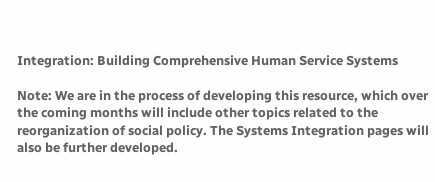Integration: Building Comprehensive Human Service Systems

Note: We are in the process of developing this resource, which over the coming months will include other topics related to the reorganization of social policy. The Systems Integration pages will also be further developed.